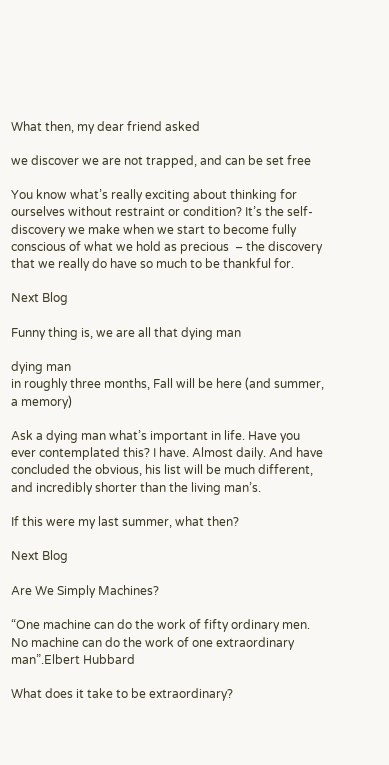What then, my dear friend asked

we discover we are not trapped, and can be set free

You know what’s really exciting about thinking for ourselves without restraint or condition? It’s the self-discovery we make when we start to become fully conscious of what we hold as precious  – the discovery that we really do have so much to be thankful for.

Next Blog

Funny thing is, we are all that dying man

dying man
in roughly three months, Fall will be here (and summer, a memory)

Ask a dying man what’s important in life. Have you ever contemplated this? I have. Almost daily. And have concluded the obvious, his list will be much different, and incredibly shorter than the living man’s.

If this were my last summer, what then?

Next Blog

Are We Simply Machines?

“One machine can do the work of fifty ordinary men.  No machine can do the work of one extraordinary man”.Elbert Hubbard

What does it take to be extraordinary?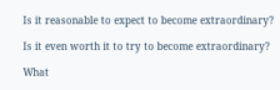Is it reasonable to expect to become extraordinary?

Is it even worth it to try to become extraordinary?

What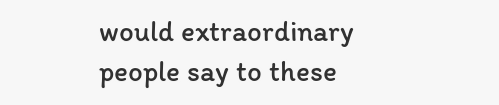would extraordinary people say to these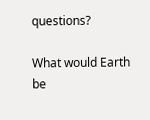questions?

What would Earth be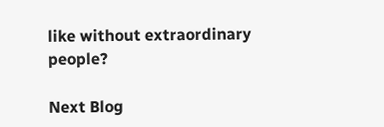like without extraordinary people?

Next Blog